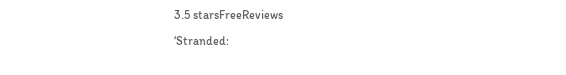3.5 starsFreeReviews

‘Stranded: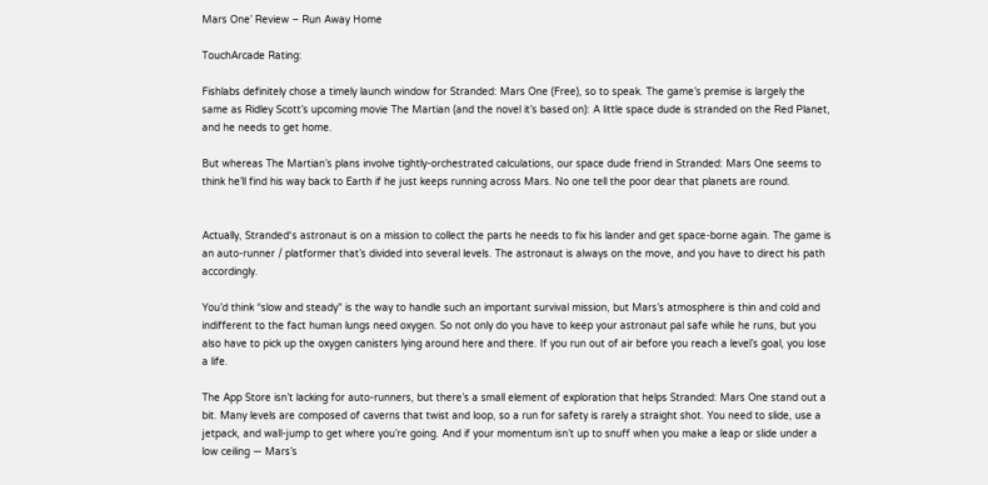Mars One’ Review – Run Away Home

TouchArcade Rating:

Fishlabs definitely chose a timely launch window for Stranded: Mars One (Free), so to speak. The game’s premise is largely the same as Ridley Scott’s upcoming movie The Martian (and the novel it’s based on): A little space dude is stranded on the Red Planet, and he needs to get home.

But whereas The Martian’s plans involve tightly-orchestrated calculations, our space dude friend in Stranded: Mars One seems to think he’ll find his way back to Earth if he just keeps running across Mars. No one tell the poor dear that planets are round.


Actually, Stranded‘s astronaut is on a mission to collect the parts he needs to fix his lander and get space-borne again. The game is an auto-runner / platformer that’s divided into several levels. The astronaut is always on the move, and you have to direct his path accordingly.

You’d think “slow and steady" is the way to handle such an important survival mission, but Mars’s atmosphere is thin and cold and indifferent to the fact human lungs need oxygen. So not only do you have to keep your astronaut pal safe while he runs, but you also have to pick up the oxygen canisters lying around here and there. If you run out of air before you reach a level’s goal, you lose a life.

The App Store isn’t lacking for auto-runners, but there’s a small element of exploration that helps Stranded: Mars One stand out a bit. Many levels are composed of caverns that twist and loop, so a run for safety is rarely a straight shot. You need to slide, use a jetpack, and wall-jump to get where you’re going. And if your momentum isn’t up to snuff when you make a leap or slide under a low ceiling — Mars’s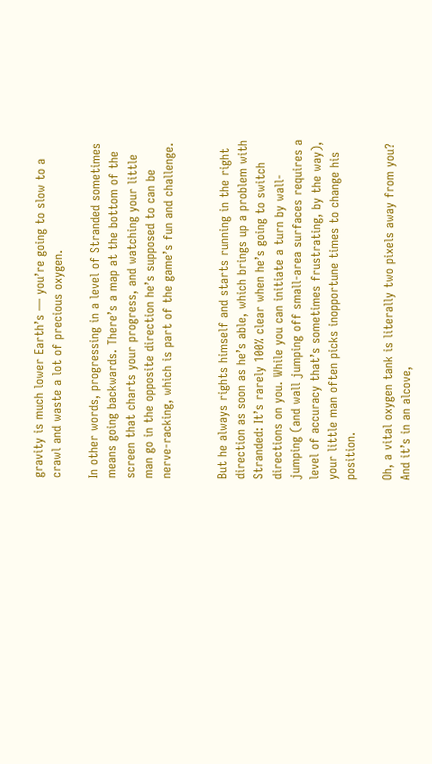gravity is much lower Earth’s — you’re going to slow to a crawl and waste a lot of precious oxygen.

In other words, progressing in a level of Stranded sometimes means going backwards. There’s a map at the bottom of the screen that charts your progress, and watching your little man go in the opposite direction he’s supposed to can be nerve-racking, which is part of the game’s fun and challenge.


But he always rights himself and starts running in the right direction as soon as he’s able, which brings up a problem with Stranded: It’s rarely 100% clear when he’s going to switch directions on you. While you can initiate a turn by wall-jumping (and wall jumping off small-area surfaces requires a level of accuracy that’s sometimes frustrating, by the way), your little man often picks inopportune times to change his position.

Oh, a vital oxygen tank is literally two pixels away from you? And it’s in an alcove,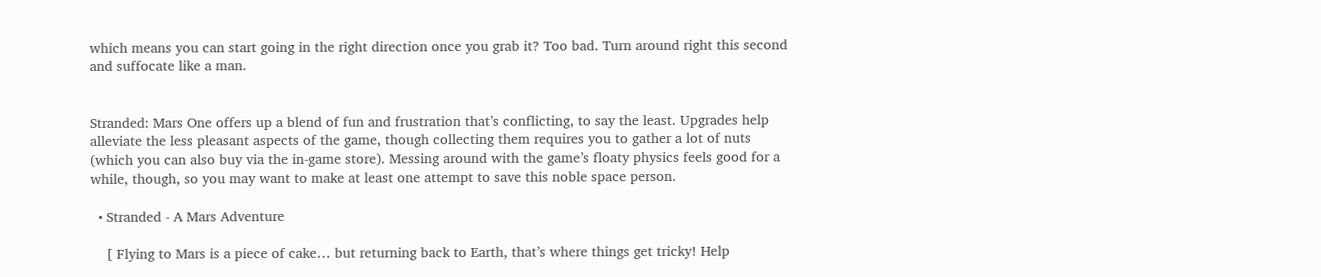which means you can start going in the right direction once you grab it? Too bad. Turn around right this second and suffocate like a man.


Stranded: Mars One offers up a blend of fun and frustration that’s conflicting, to say the least. Upgrades help alleviate the less pleasant aspects of the game, though collecting them requires you to gather a lot of nuts (which you can also buy via the in-game store). Messing around with the game’s floaty physics feels good for a while, though, so you may want to make at least one attempt to save this noble space person.

  • Stranded - A Mars Adventure

    [ Flying to Mars is a piece of cake… but returning back to Earth, that’s where things get tricky! Help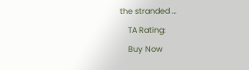the stranded …
    TA Rating:
    Buy Now